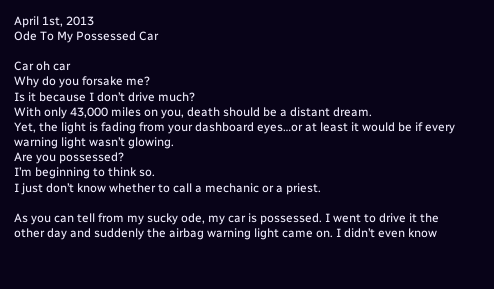April 1st, 2013
Ode To My Possessed Car

Car oh car
Why do you forsake me?
Is it because I don’t drive much?
With only 43,000 miles on you, death should be a distant dream.
Yet, the light is fading from your dashboard eyes…or at least it would be if every warning light wasn’t glowing.
Are you possessed?
I’m beginning to think so.
I just don’t know whether to call a mechanic or a priest.

As you can tell from my sucky ode, my car is possessed. I went to drive it the other day and suddenly the airbag warning light came on. I didn’t even know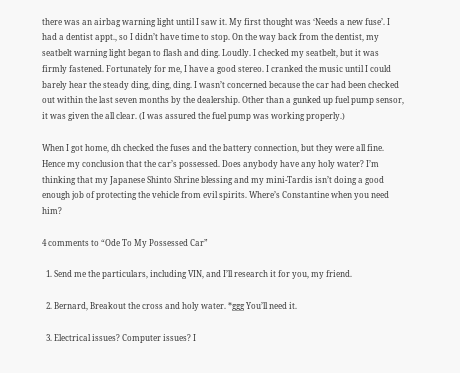there was an airbag warning light until I saw it. My first thought was ‘Needs a new fuse’. I had a dentist appt., so I didn’t have time to stop. On the way back from the dentist, my seatbelt warning light began to flash and ding. Loudly. I checked my seatbelt, but it was firmly fastened. Fortunately for me, I have a good stereo. I cranked the music until I could barely hear the steady ding, ding, ding. I wasn’t concerned because the car had been checked out within the last seven months by the dealership. Other than a gunked up fuel pump sensor, it was given the all clear. (I was assured the fuel pump was working properly.)

When I got home, dh checked the fuses and the battery connection, but they were all fine. Hence my conclusion that the car’s possessed. Does anybody have any holy water? I’m thinking that my Japanese Shinto Shrine blessing and my mini-Tardis isn’t doing a good enough job of protecting the vehicle from evil spirits. Where’s Constantine when you need him?

4 comments to “Ode To My Possessed Car”

  1. Send me the particulars, including VIN, and I’ll research it for you, my friend.

  2. Bernard, Breakout the cross and holy water. *ggg You’ll need it.

  3. Electrical issues? Computer issues? I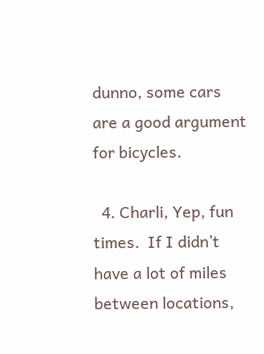dunno, some cars are a good argument for bicycles.

  4. Charli, Yep, fun times.  If I didn’t have a lot of miles between locations,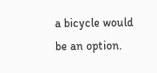a bicycle would be an option.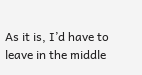As it is, I’d have to leave in the middle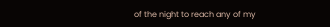of the night to reach any of my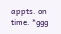appts. on time. *ggg